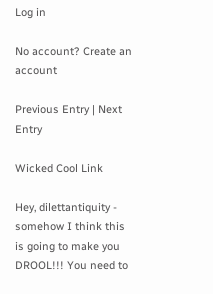Log in

No account? Create an account

Previous Entry | Next Entry

Wicked Cool Link

Hey, dilettantiquity - somehow I think this is going to make you DROOL!!! You need to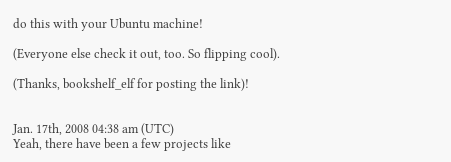do this with your Ubuntu machine!

(Everyone else check it out, too. So flipping cool).

(Thanks, bookshelf_elf for posting the link)!


Jan. 17th, 2008 04:38 am (UTC)
Yeah, there have been a few projects like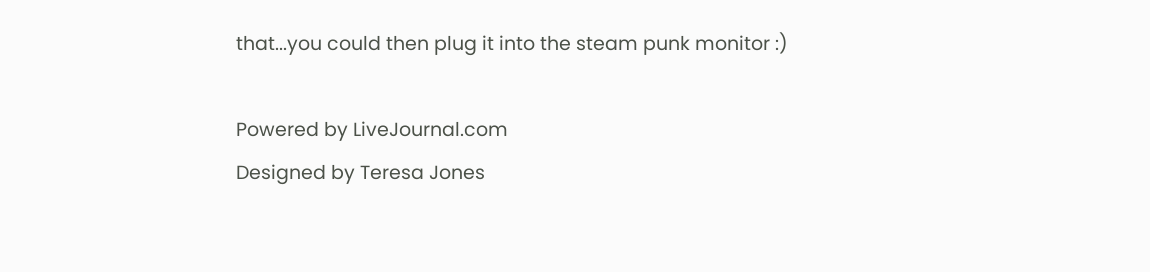that...you could then plug it into the steam punk monitor :)

Powered by LiveJournal.com
Designed by Teresa Jones